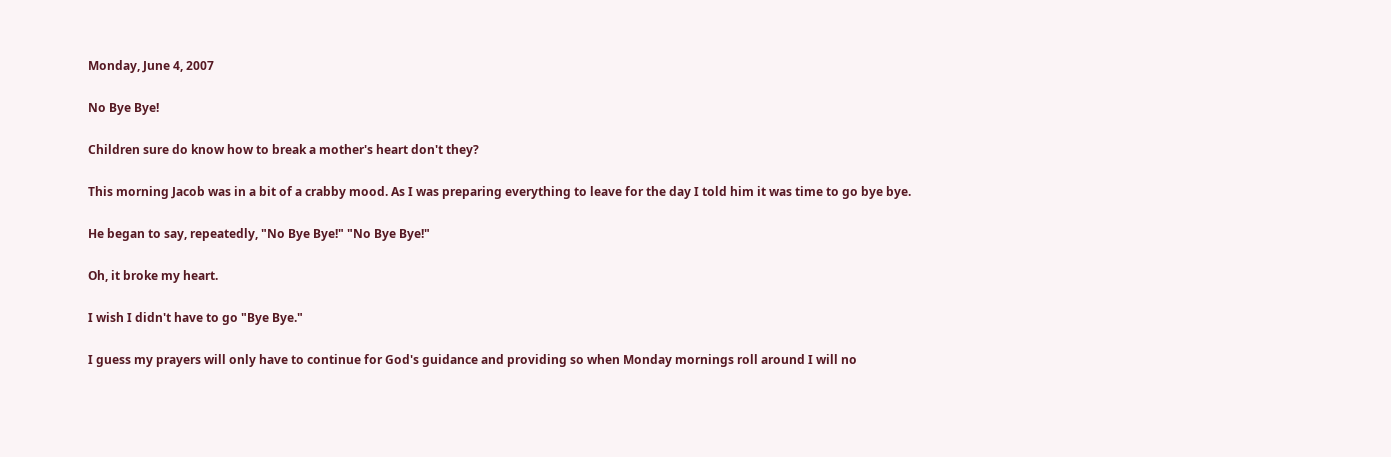Monday, June 4, 2007

No Bye Bye!

Children sure do know how to break a mother's heart don't they?

This morning Jacob was in a bit of a crabby mood. As I was preparing everything to leave for the day I told him it was time to go bye bye.

He began to say, repeatedly, "No Bye Bye!" "No Bye Bye!"

Oh, it broke my heart.

I wish I didn't have to go "Bye Bye."

I guess my prayers will only have to continue for God's guidance and providing so when Monday mornings roll around I will no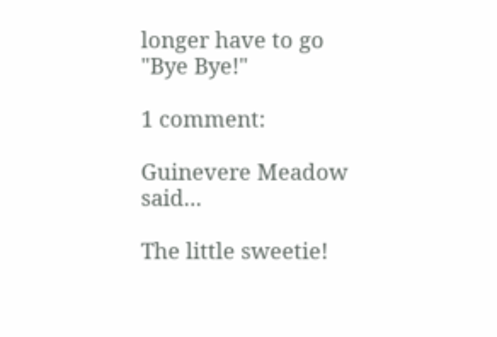longer have to go "Bye Bye!"

1 comment:

Guinevere Meadow said...

The little sweetie!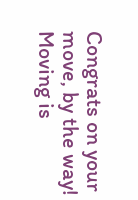Congrats on your move, by the way! Moving is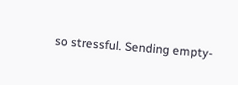so stressful. Sending empty-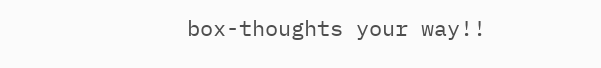box-thoughts your way!!